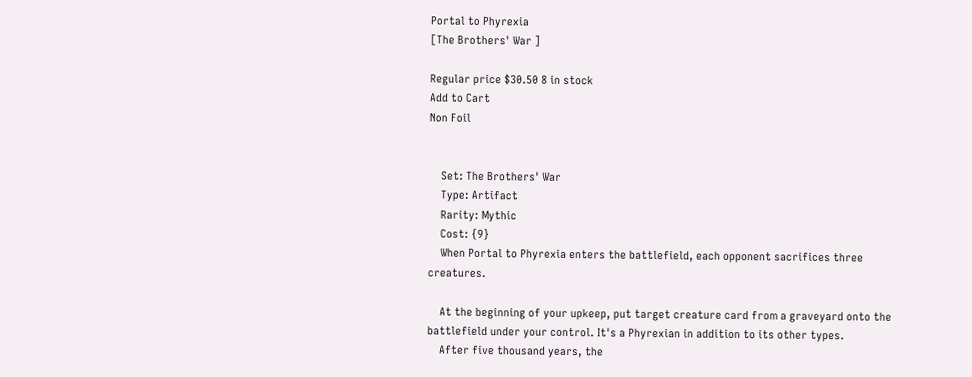Portal to Phyrexia
[The Brothers' War ]

Regular price $30.50 8 in stock
Add to Cart
Non Foil


    Set: The Brothers' War
    Type: Artifact
    Rarity: Mythic
    Cost: {9}
    When Portal to Phyrexia enters the battlefield, each opponent sacrifices three creatures.

    At the beginning of your upkeep, put target creature card from a graveyard onto the battlefield under your control. It's a Phyrexian in addition to its other types.
    After five thousand years, the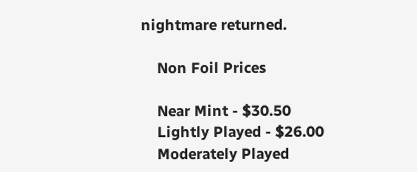nightmare returned.

    Non Foil Prices

    Near Mint - $30.50
    Lightly Played - $26.00
    Moderately Played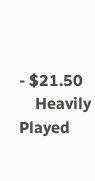- $21.50
    Heavily Played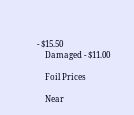- $15.50
    Damaged - $11.00

    Foil Prices

    Near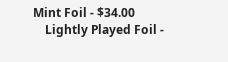Mint Foil - $34.00
    Lightly Played Foil -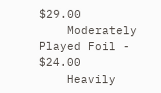$29.00
    Moderately Played Foil - $24.00
    Heavily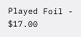Played Foil - $17.00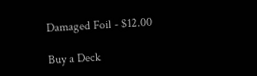Damaged Foil - $12.00

Buy a Deck